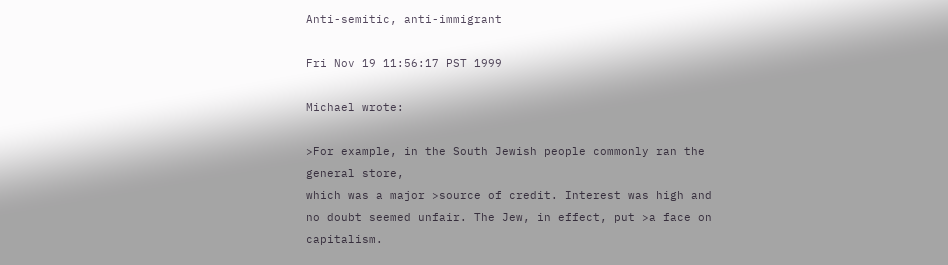Anti-semitic, anti-immigrant

Fri Nov 19 11:56:17 PST 1999

Michael wrote:

>For example, in the South Jewish people commonly ran the general store,
which was a major >source of credit. Interest was high and no doubt seemed unfair. The Jew, in effect, put >a face on capitalism.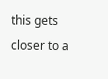this gets closer to a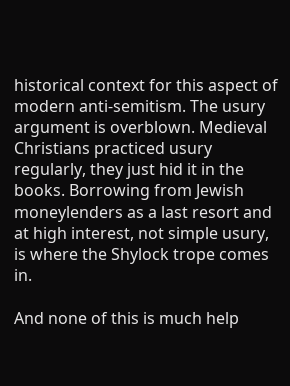historical context for this aspect of modern anti-semitism. The usury argument is overblown. Medieval Christians practiced usury regularly, they just hid it in the books. Borrowing from Jewish moneylenders as a last resort and at high interest, not simple usury, is where the Shylock trope comes in.

And none of this is much help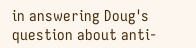in answering Doug's question about anti-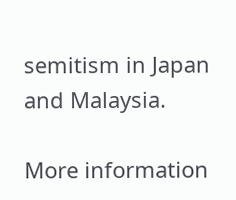semitism in Japan and Malaysia.

More information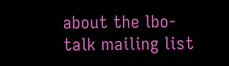about the lbo-talk mailing list